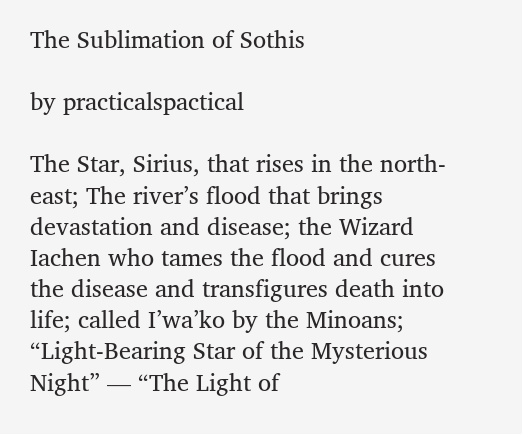The Sublimation of Sothis

by practicalspactical

The Star, Sirius, that rises in the north-east; The river’s flood that brings devastation and disease; the Wizard Iachen who tames the flood and cures the disease and transfigures death into life; called I’wa’ko by the Minoans; “Light-Bearing Star of the Mysterious Night” — “The Light of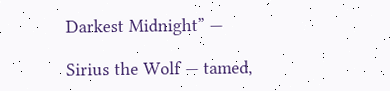Darkest Midnight” —

Sirius the Wolf — tamed,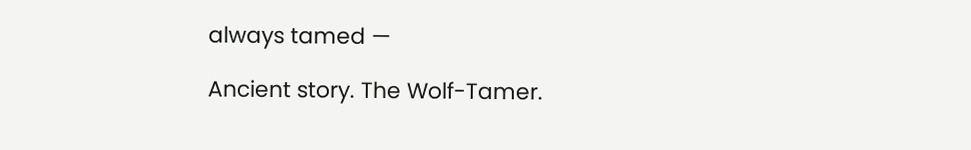always tamed —

Ancient story. The Wolf-Tamer.